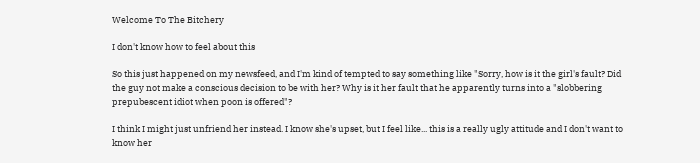Welcome To The Bitchery

I don't know how to feel about this

So this just happened on my newsfeed, and I'm kind of tempted to say something like "Sorry, how is it the girl's fault? Did the guy not make a conscious decision to be with her? Why is it her fault that he apparently turns into a "slobbering prepubescent idiot when poon is offered"?

I think I might just unfriend her instead. I know she's upset, but I feel like... this is a really ugly attitude and I don't want to know her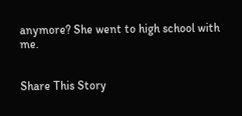anymore? She went to high school with me.


Share This Story